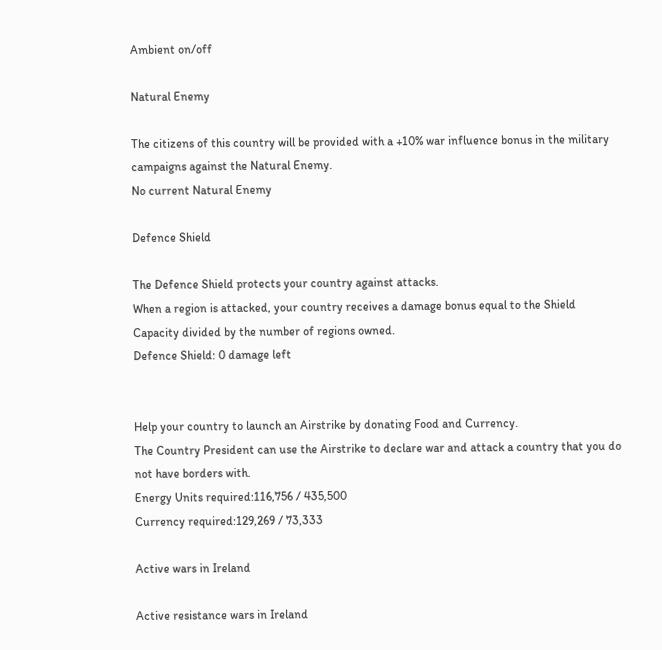Ambient on/off

Natural Enemy

The citizens of this country will be provided with a +10% war influence bonus in the military campaigns against the Natural Enemy.
No current Natural Enemy

Defence Shield

The Defence Shield protects your country against attacks.
When a region is attacked, your country receives a damage bonus equal to the Shield Capacity divided by the number of regions owned.
Defence Shield: 0 damage left


Help your country to launch an Airstrike by donating Food and Currency.
The Country President can use the Airstrike to declare war and attack a country that you do not have borders with.
Energy Units required:116,756 / 435,500
Currency required:129,269 / 73,333

Active wars in Ireland

Active resistance wars in Ireland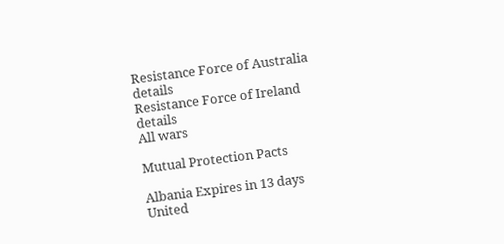Resistance Force of Australia details
Resistance Force of Ireland details
All wars

Mutual Protection Pacts

Albania Expires in 13 days
United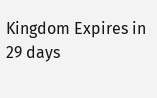Kingdom Expires in 29 days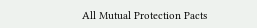All Mutual Protection Pacts